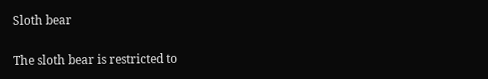Sloth bear

The sloth bear is restricted to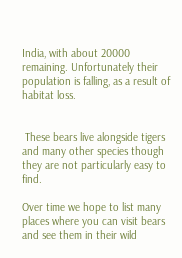India, with about 20000 remaining. Unfortunately their population is falling, as a result of habitat loss.


 These bears live alongside tigers and many other species though they are not particularly easy to find.

Over time we hope to list many places where you can visit bears and see them in their wild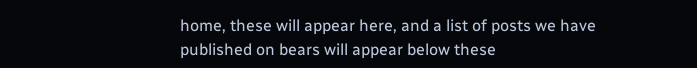home, these will appear here, and a list of posts we have published on bears will appear below these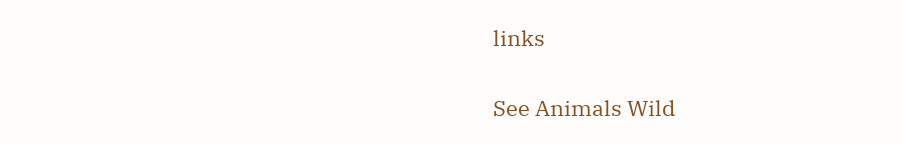links

See Animals Wild